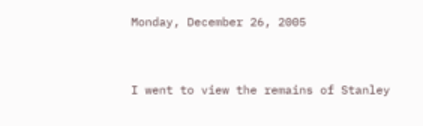Monday, December 26, 2005


I went to view the remains of Stanley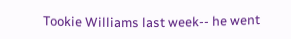Tookie Williams last week-- he went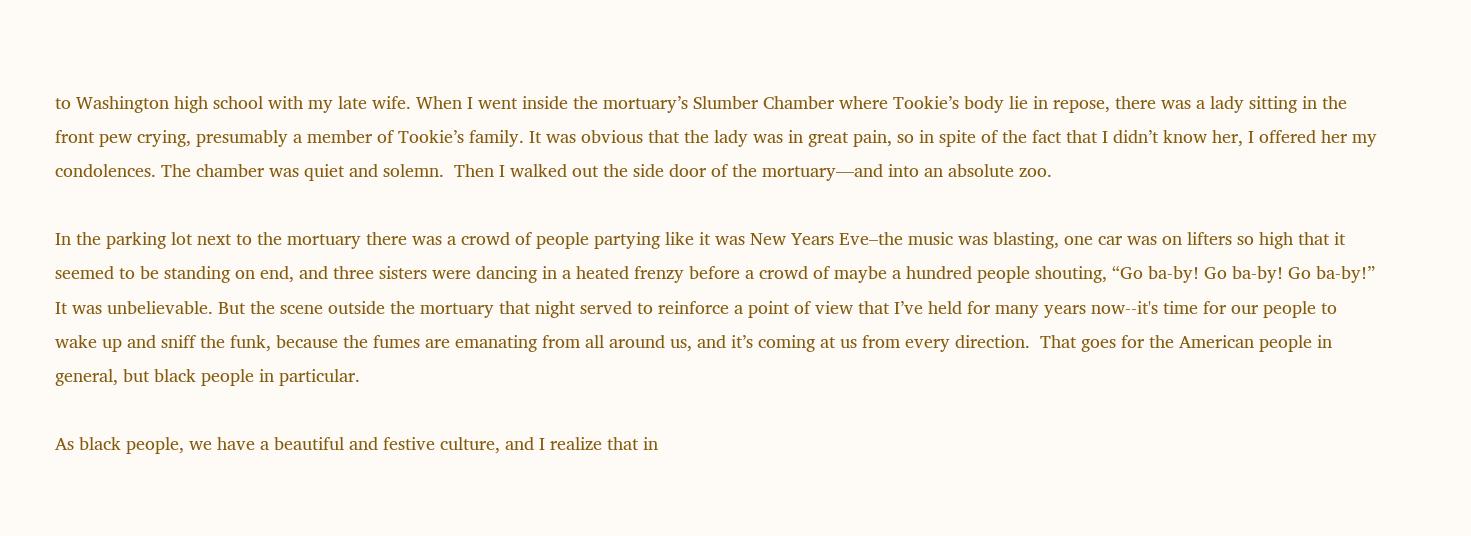to Washington high school with my late wife. When I went inside the mortuary’s Slumber Chamber where Tookie’s body lie in repose, there was a lady sitting in the front pew crying, presumably a member of Tookie’s family. It was obvious that the lady was in great pain, so in spite of the fact that I didn’t know her, I offered her my condolences. The chamber was quiet and solemn.  Then I walked out the side door of the mortuary—and into an absolute zoo.

In the parking lot next to the mortuary there was a crowd of people partying like it was New Years Eve–the music was blasting, one car was on lifters so high that it seemed to be standing on end, and three sisters were dancing in a heated frenzy before a crowd of maybe a hundred people shouting, “Go ba-by! Go ba-by! Go ba-by!” It was unbelievable. But the scene outside the mortuary that night served to reinforce a point of view that I’ve held for many years now--it's time for our people to wake up and sniff the funk, because the fumes are emanating from all around us, and it’s coming at us from every direction.  That goes for the American people in general, but black people in particular.

As black people, we have a beautiful and festive culture, and I realize that in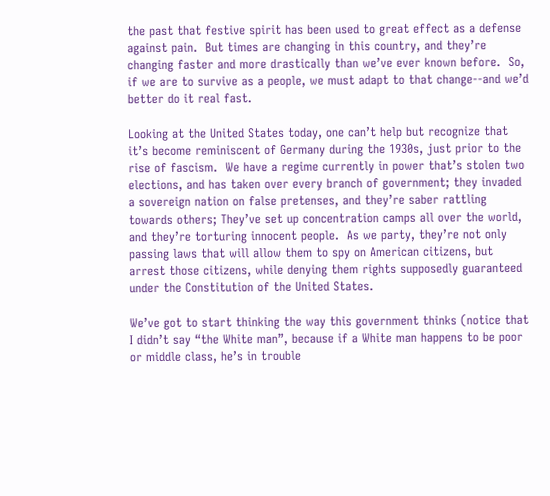the past that festive spirit has been used to great effect as a defense against pain.  But times are changing in this country, and they’re changing faster and more drastically than we’ve ever known before.  So, if we are to survive as a people, we must adapt to that change--and we’d better do it real fast.

Looking at the United States today, one can’t help but recognize that it’s become reminiscent of Germany during the 1930s, just prior to the rise of fascism.  We have a regime currently in power that’s stolen two elections, and has taken over every branch of government; they invaded a sovereign nation on false pretenses, and they’re saber rattling towards others; They’ve set up concentration camps all over the world, and they’re torturing innocent people.  As we party, they’re not only passing laws that will allow them to spy on American citizens, but arrest those citizens, while denying them rights supposedly guaranteed under the Constitution of the United States.

We’ve got to start thinking the way this government thinks (notice that I didn’t say “the White man”, because if a White man happens to be poor or middle class, he’s in trouble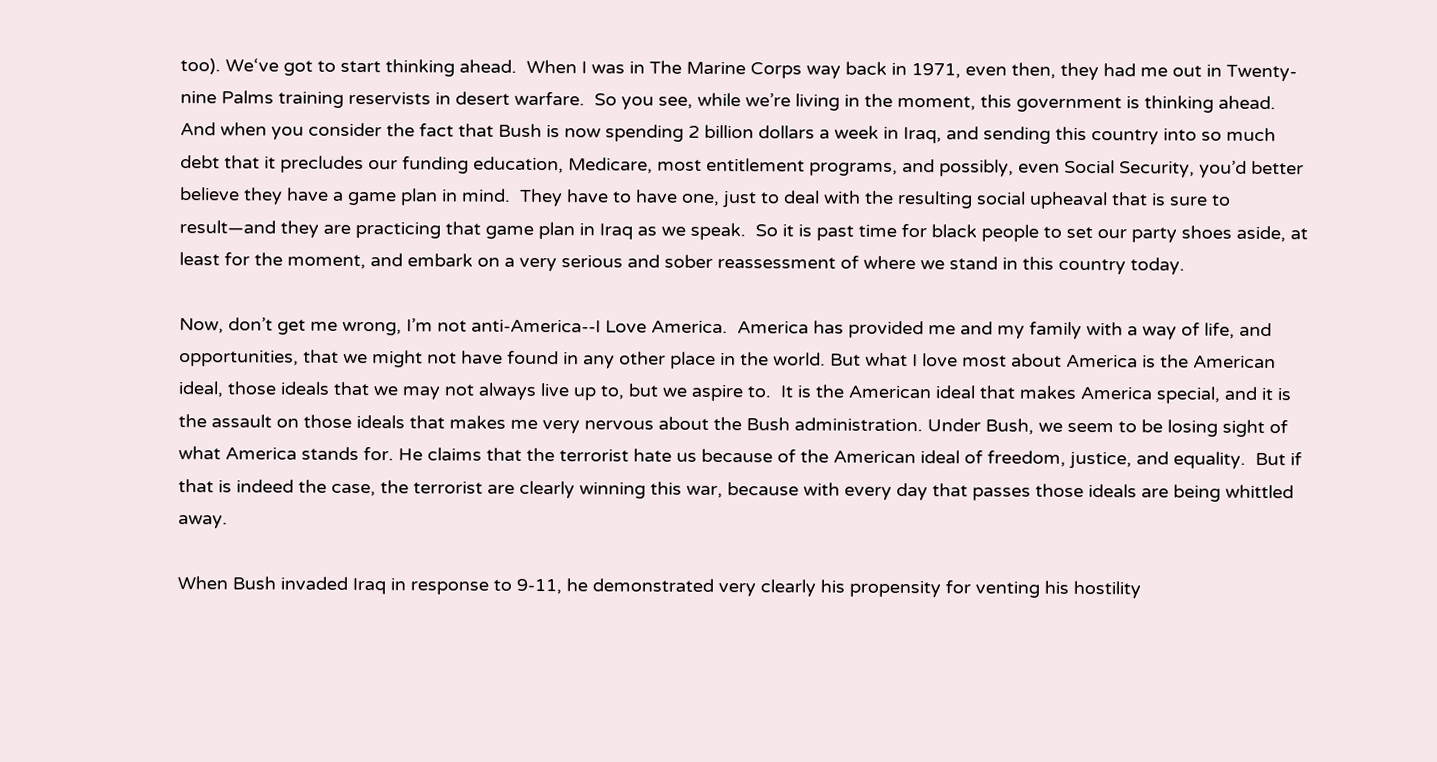too). We‘ve got to start thinking ahead.  When I was in The Marine Corps way back in 1971, even then, they had me out in Twenty-nine Palms training reservists in desert warfare.  So you see, while we’re living in the moment, this government is thinking ahead.  And when you consider the fact that Bush is now spending 2 billion dollars a week in Iraq, and sending this country into so much debt that it precludes our funding education, Medicare, most entitlement programs, and possibly, even Social Security, you’d better believe they have a game plan in mind.  They have to have one, just to deal with the resulting social upheaval that is sure to result—and they are practicing that game plan in Iraq as we speak.  So it is past time for black people to set our party shoes aside, at least for the moment, and embark on a very serious and sober reassessment of where we stand in this country today.

Now, don’t get me wrong, I’m not anti-America--I Love America.  America has provided me and my family with a way of life, and opportunities, that we might not have found in any other place in the world. But what I love most about America is the American ideal, those ideals that we may not always live up to, but we aspire to.  It is the American ideal that makes America special, and it is the assault on those ideals that makes me very nervous about the Bush administration. Under Bush, we seem to be losing sight of what America stands for. He claims that the terrorist hate us because of the American ideal of freedom, justice, and equality.  But if that is indeed the case, the terrorist are clearly winning this war, because with every day that passes those ideals are being whittled away.

When Bush invaded Iraq in response to 9-11, he demonstrated very clearly his propensity for venting his hostility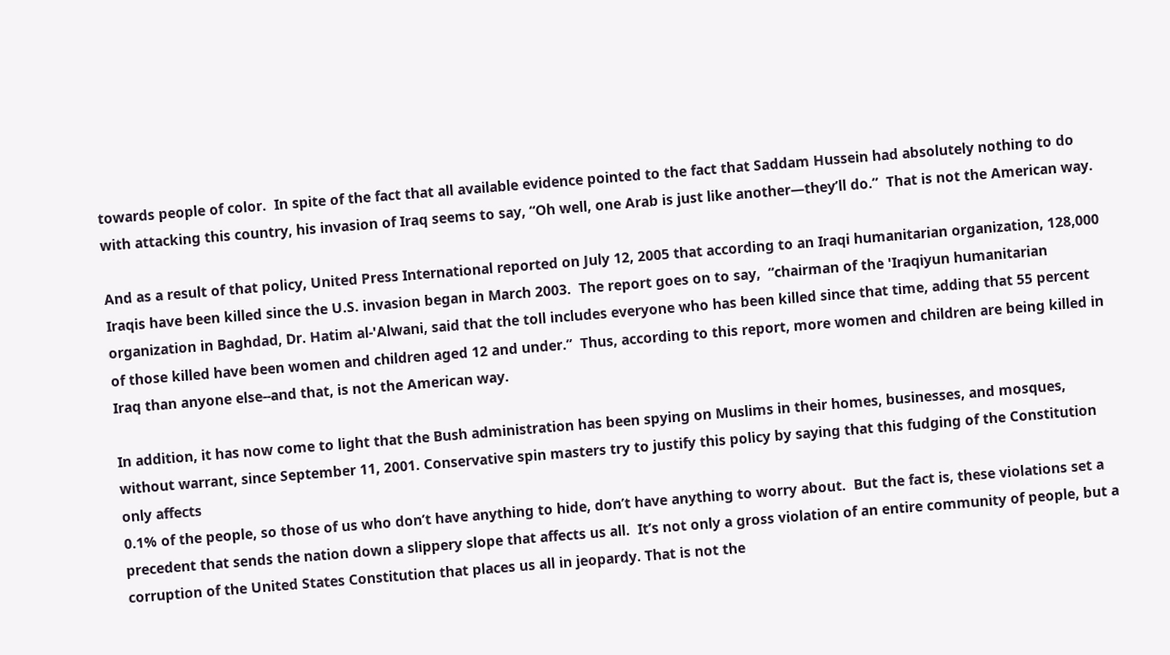towards people of color.  In spite of the fact that all available evidence pointed to the fact that Saddam Hussein had absolutely nothing to do with attacking this country, his invasion of Iraq seems to say, “Oh well, one Arab is just like another—they’ll do.”  That is not the American way.

And as a result of that policy, United Press International reported on July 12, 2005 that according to an Iraqi humanitarian organization, 128,000 Iraqis have been killed since the U.S. invasion began in March 2003.  The report goes on to say,  “chairman of the 'Iraqiyun humanitarian organization in Baghdad, Dr. Hatim al-'Alwani, said that the toll includes everyone who has been killed since that time, adding that 55 percent of those killed have been women and children aged 12 and under.”  Thus, according to this report, more women and children are being killed in Iraq than anyone else--and that, is not the American way.

In addition, it has now come to light that the Bush administration has been spying on Muslims in their homes, businesses, and mosques, without warrant, since September 11, 2001. Conservative spin masters try to justify this policy by saying that this fudging of the Constitution only affects
0.1% of the people, so those of us who don’t have anything to hide, don’t have anything to worry about.  But the fact is, these violations set a precedent that sends the nation down a slippery slope that affects us all.  It’s not only a gross violation of an entire community of people, but a corruption of the United States Constitution that places us all in jeopardy. That is not the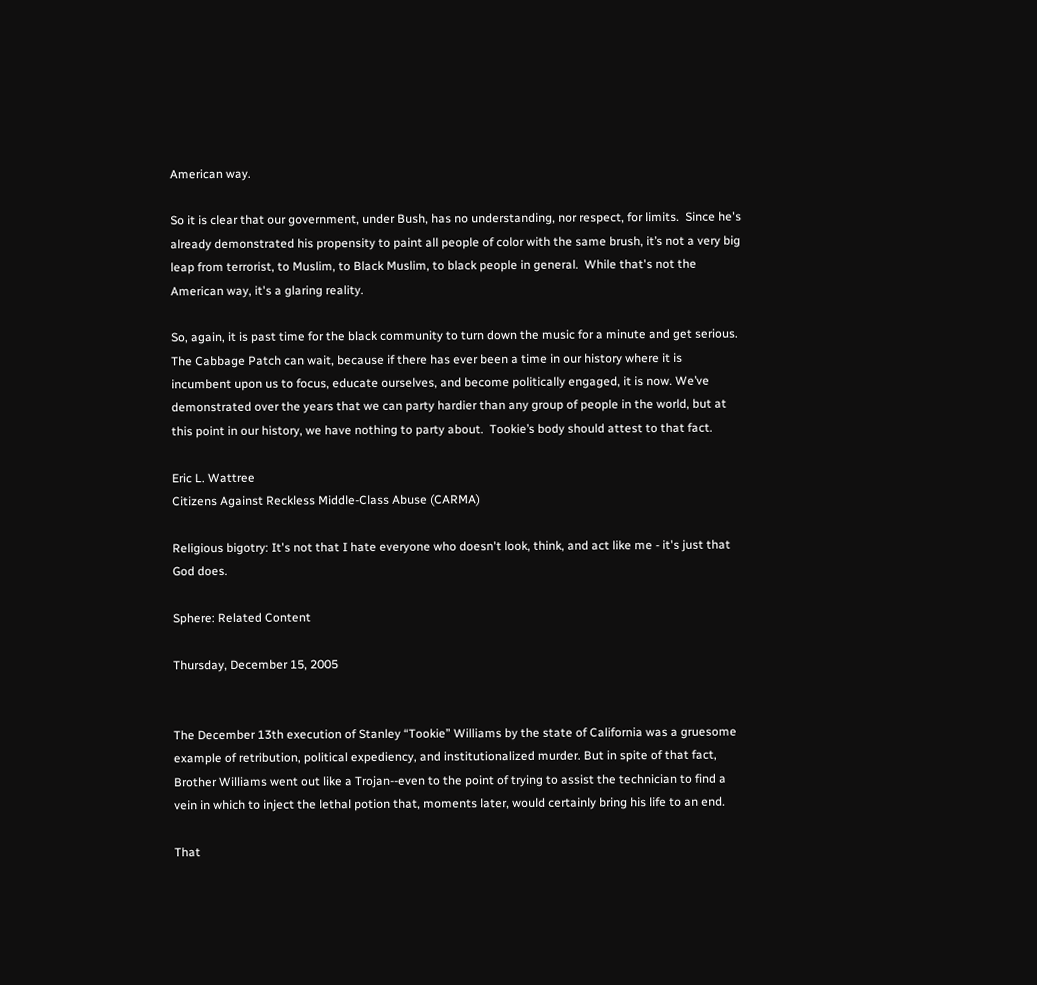American way.

So it is clear that our government, under Bush, has no understanding, nor respect, for limits.  Since he's already demonstrated his propensity to paint all people of color with the same brush, it’s not a very big leap from terrorist, to Muslim, to Black Muslim, to black people in general.  While that's not the American way, it's a glaring reality.

So, again, it is past time for the black community to turn down the music for a minute and get serious. The Cabbage Patch can wait, because if there has ever been a time in our history where it is incumbent upon us to focus, educate ourselves, and become politically engaged, it is now. We’ve demonstrated over the years that we can party hardier than any group of people in the world, but at this point in our history, we have nothing to party about.  Tookie’s body should attest to that fact.

Eric L. Wattree
Citizens Against Reckless Middle-Class Abuse (CARMA)

Religious bigotry: It's not that I hate everyone who doesn't look, think, and act like me - it's just that God does.

Sphere: Related Content

Thursday, December 15, 2005


The December 13th execution of Stanley “Tookie” Williams by the state of California was a gruesome example of retribution, political expediency, and institutionalized murder. But in spite of that fact, Brother Williams went out like a Trojan--even to the point of trying to assist the technician to find a vein in which to inject the lethal potion that, moments later, would certainly bring his life to an end.

That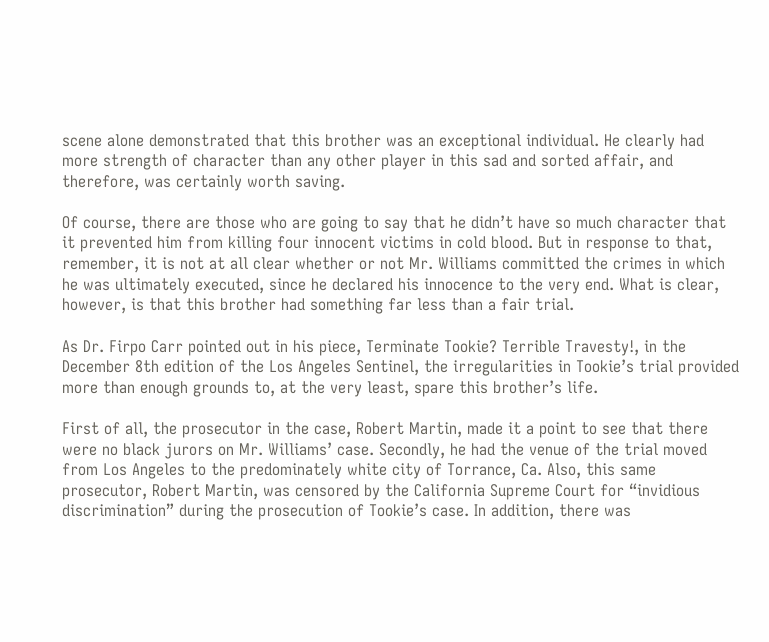scene alone demonstrated that this brother was an exceptional individual. He clearly had more strength of character than any other player in this sad and sorted affair, and therefore, was certainly worth saving.

Of course, there are those who are going to say that he didn’t have so much character that it prevented him from killing four innocent victims in cold blood. But in response to that, remember, it is not at all clear whether or not Mr. Williams committed the crimes in which he was ultimately executed, since he declared his innocence to the very end. What is clear, however, is that this brother had something far less than a fair trial.

As Dr. Firpo Carr pointed out in his piece, Terminate Tookie? Terrible Travesty!, in the December 8th edition of the Los Angeles Sentinel, the irregularities in Tookie’s trial provided more than enough grounds to, at the very least, spare this brother’s life.

First of all, the prosecutor in the case, Robert Martin, made it a point to see that there were no black jurors on Mr. Williams’ case. Secondly, he had the venue of the trial moved from Los Angeles to the predominately white city of Torrance, Ca. Also, this same prosecutor, Robert Martin, was censored by the California Supreme Court for “invidious discrimination” during the prosecution of Tookie’s case. In addition, there was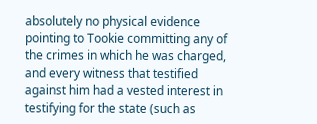absolutely no physical evidence pointing to Tookie committing any of the crimes in which he was charged, and every witness that testified against him had a vested interest in testifying for the state (such as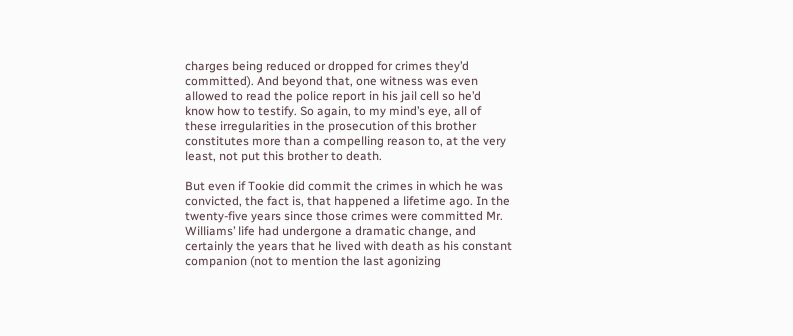charges being reduced or dropped for crimes they’d committed). And beyond that, one witness was even allowed to read the police report in his jail cell so he’d know how to testify. So again, to my mind’s eye, all of these irregularities in the prosecution of this brother constitutes more than a compelling reason to, at the very least, not put this brother to death.

But even if Tookie did commit the crimes in which he was convicted, the fact is, that happened a lifetime ago. In the twenty-five years since those crimes were committed Mr. Williams’ life had undergone a dramatic change, and certainly the years that he lived with death as his constant companion (not to mention the last agonizing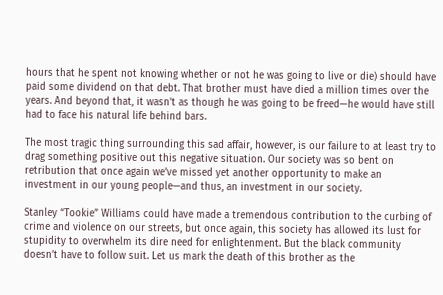hours that he spent not knowing whether or not he was going to live or die) should have paid some dividend on that debt. That brother must have died a million times over the years. And beyond that, it wasn’t as though he was going to be freed—he would have still had to face his natural life behind bars.

The most tragic thing surrounding this sad affair, however, is our failure to at least try to drag something positive out this negative situation. Our society was so bent on retribution that once again we’ve missed yet another opportunity to make an investment in our young people—and thus, an investment in our society.

Stanley “Tookie” Williams could have made a tremendous contribution to the curbing of crime and violence on our streets, but once again, this society has allowed its lust for stupidity to overwhelm its dire need for enlightenment. But the black community doesn’t have to follow suit. Let us mark the death of this brother as the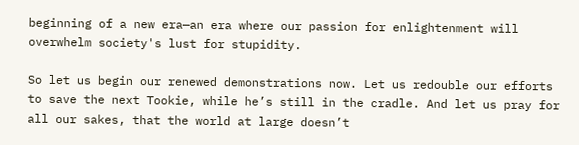beginning of a new era—an era where our passion for enlightenment will overwhelm society's lust for stupidity.

So let us begin our renewed demonstrations now. Let us redouble our efforts to save the next Tookie, while he’s still in the cradle. And let us pray for all our sakes, that the world at large doesn’t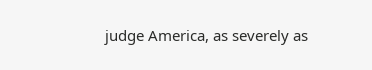judge America, as severely as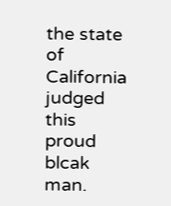the state of California judged this proud blcak man.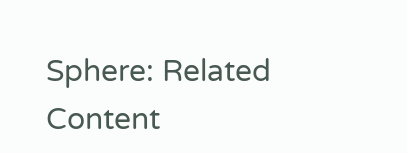Sphere: Related Content